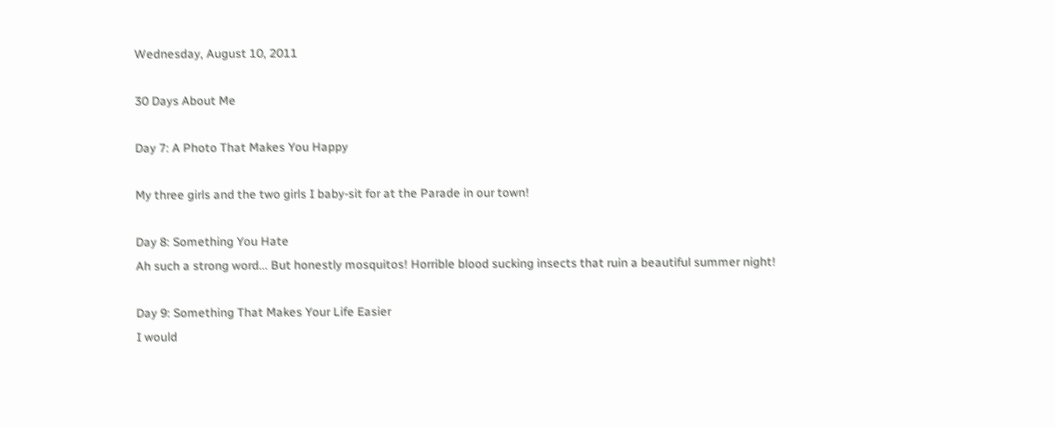Wednesday, August 10, 2011

30 Days About Me

Day 7: A Photo That Makes You Happy

My three girls and the two girls I baby-sit for at the Parade in our town!

Day 8: Something You Hate
Ah such a strong word... But honestly mosquitos! Horrible blood sucking insects that ruin a beautiful summer night!

Day 9: Something That Makes Your Life Easier
I would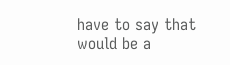have to say that would be a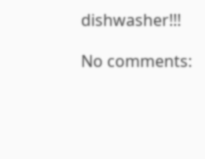dishwasher!!!

No comments: